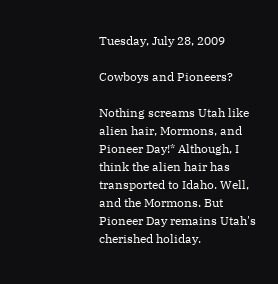Tuesday, July 28, 2009

Cowboys and Pioneers?

Nothing screams Utah like alien hair, Mormons, and Pioneer Day!* Although, I think the alien hair has transported to Idaho. Well, and the Mormons. But Pioneer Day remains Utah's cherished holiday.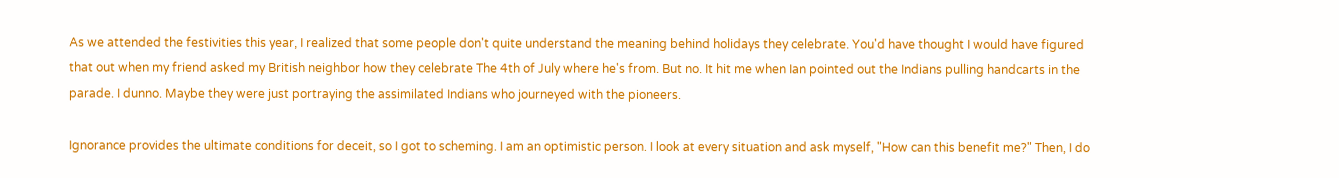As we attended the festivities this year, I realized that some people don't quite understand the meaning behind holidays they celebrate. You'd have thought I would have figured that out when my friend asked my British neighbor how they celebrate The 4th of July where he's from. But no. It hit me when Ian pointed out the Indians pulling handcarts in the parade. I dunno. Maybe they were just portraying the assimilated Indians who journeyed with the pioneers.

Ignorance provides the ultimate conditions for deceit, so I got to scheming. I am an optimistic person. I look at every situation and ask myself, "How can this benefit me?" Then, I do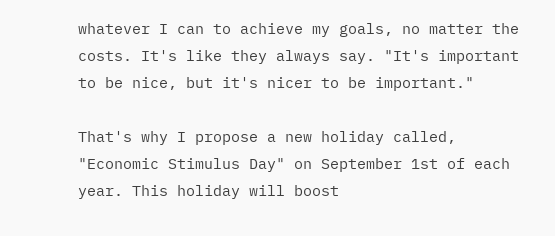whatever I can to achieve my goals, no matter the costs. It's like they always say. "It's important to be nice, but it's nicer to be important."

That's why I propose a new holiday called, "Economic Stimulus Day" on September 1st of each year. This holiday will boost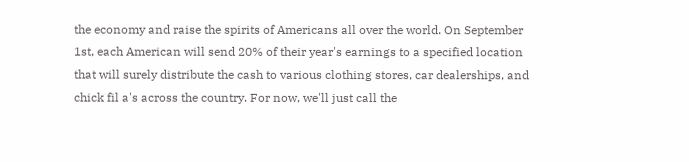the economy and raise the spirits of Americans all over the world. On September 1st, each American will send 20% of their year's earnings to a specified location that will surely distribute the cash to various clothing stores, car dealerships, and chick fil a's across the country. For now, we'll just call the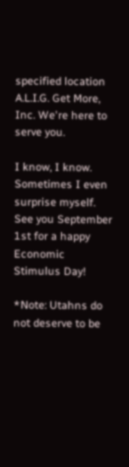specified location A.L.I.G. Get More, Inc. We're here to serve you.

I know, I know. Sometimes I even surprise myself. See you September 1st for a happy Economic Stimulus Day!

*Note: Utahns do not deserve to be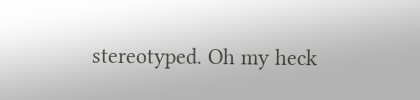stereotyped. Oh my heck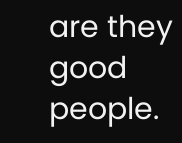are they good people.